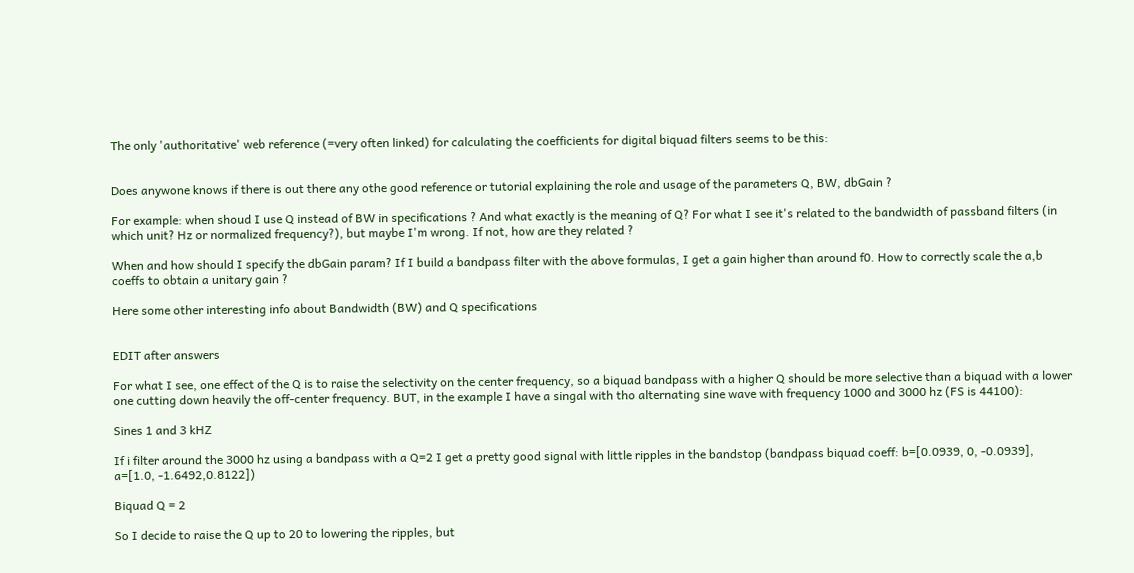The only 'authoritative' web reference (=very often linked) for calculating the coefficients for digital biquad filters seems to be this:


Does anywone knows if there is out there any othe good reference or tutorial explaining the role and usage of the parameters Q, BW, dbGain ?

For example: when shoud I use Q instead of BW in specifications ? And what exactly is the meaning of Q? For what I see it's related to the bandwidth of passband filters (in which unit? Hz or normalized frequency?), but maybe I'm wrong. If not, how are they related ?

When and how should I specify the dbGain param? If I build a bandpass filter with the above formulas, I get a gain higher than around f0. How to correctly scale the a,b coeffs to obtain a unitary gain ?

Here some other interesting info about Bandwidth (BW) and Q specifications


EDIT after answers

For what I see, one effect of the Q is to raise the selectivity on the center frequency, so a biquad bandpass with a higher Q should be more selective than a biquad with a lower one cutting down heavily the off-center frequency. BUT, in the example I have a singal with tho alternating sine wave with frequency 1000 and 3000 hz (FS is 44100):

Sines 1 and 3 kHZ

If i filter around the 3000 hz using a bandpass with a Q=2 I get a pretty good signal with little ripples in the bandstop (bandpass biquad coeff: b=[0.0939, 0, -0.0939], a=[1.0, -1.6492,0.8122])

Biquad Q = 2

So I decide to raise the Q up to 20 to lowering the ripples, but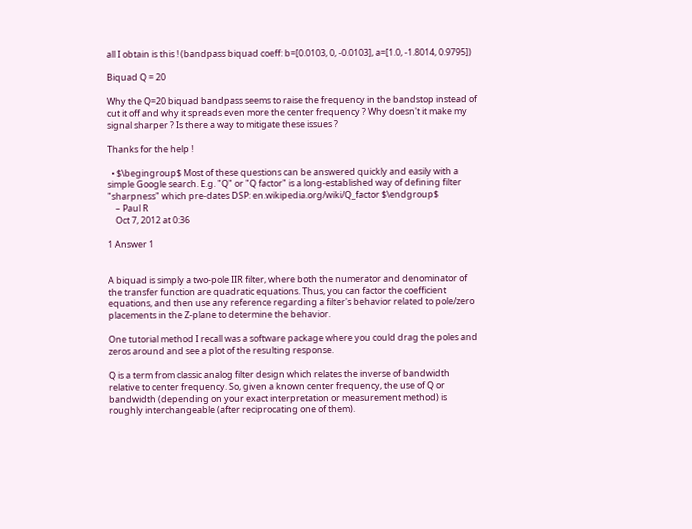all I obtain is this ! (bandpass biquad coeff: b=[0.0103, 0, -0.0103], a=[1.0, -1.8014, 0.9795])

Biquad Q = 20

Why the Q=20 biquad bandpass seems to raise the frequency in the bandstop instead of cut it off and why it spreads even more the center frequency ? Why doesn't it make my signal sharper ? Is there a way to mitigate these issues ?

Thanks for the help !

  • $\begingroup$ Most of these questions can be answered quickly and easily with a simple Google search. E.g. "Q" or "Q factor" is a long-established way of defining filter "sharpness" which pre-dates DSP: en.wikipedia.org/wiki/Q_factor $\endgroup$
    – Paul R
    Oct 7, 2012 at 0:36

1 Answer 1


A biquad is simply a two-pole IIR filter, where both the numerator and denominator of the transfer function are quadratic equations. Thus, you can factor the coefficient equations, and then use any reference regarding a filter's behavior related to pole/zero placements in the Z-plane to determine the behavior.

One tutorial method I recall was a software package where you could drag the poles and zeros around and see a plot of the resulting response.

Q is a term from classic analog filter design which relates the inverse of bandwidth relative to center frequency. So, given a known center frequency, the use of Q or bandwidth (depending on your exact interpretation or measurement method) is roughly interchangeable (after reciprocating one of them).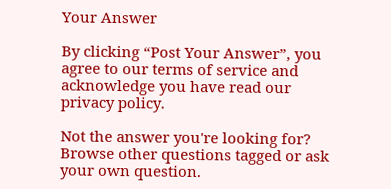Your Answer

By clicking “Post Your Answer”, you agree to our terms of service and acknowledge you have read our privacy policy.

Not the answer you're looking for? Browse other questions tagged or ask your own question.